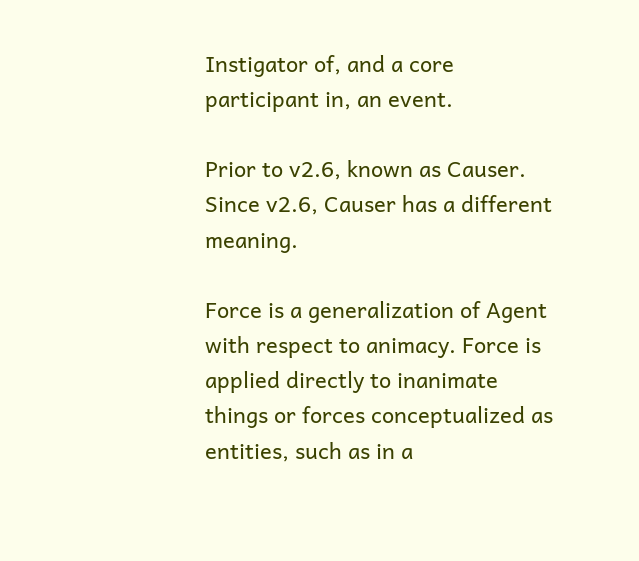Instigator of, and a core participant in, an event.

Prior to v2.6, known as Causer. Since v2.6, Causer has a different meaning.

Force is a generalization of Agent with respect to animacy. Force is applied directly to inanimate things or forces conceptualized as entities, such as in a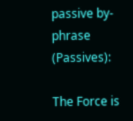passive by-phrase (Passives):

The Force is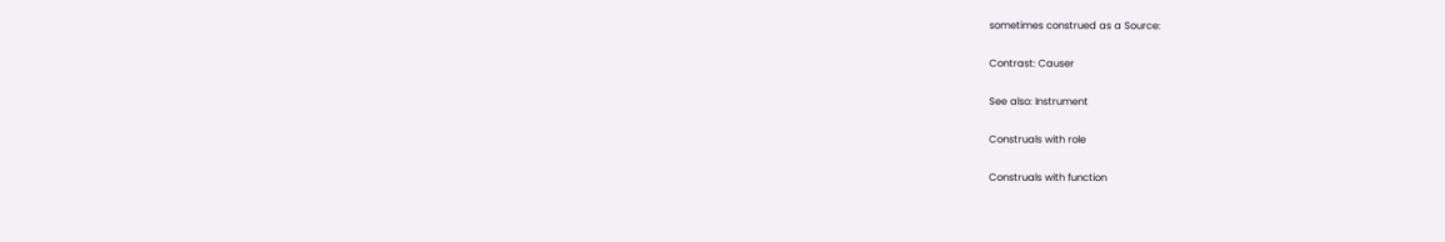sometimes construed as a Source:

Contrast: Causer

See also: Instrument

Construals with role

Construals with function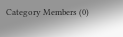Category Members (0)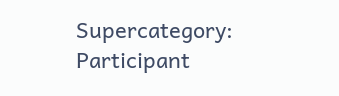Supercategory: Participant